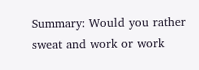Summary: Would you rather sweat and work or work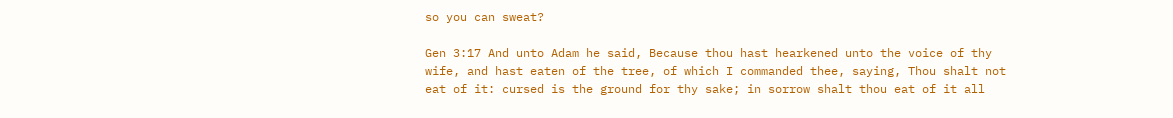so you can sweat?

Gen 3:17 And unto Adam he said, Because thou hast hearkened unto the voice of thy wife, and hast eaten of the tree, of which I commanded thee, saying, Thou shalt not eat of it: cursed is the ground for thy sake; in sorrow shalt thou eat of it all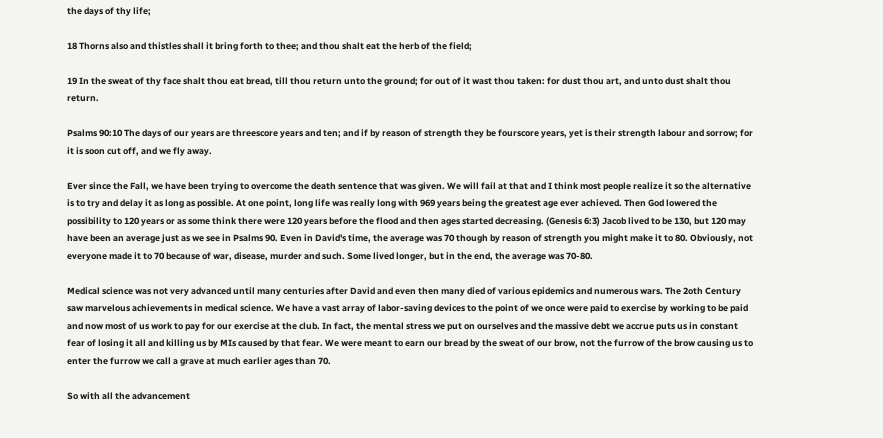the days of thy life;

18 Thorns also and thistles shall it bring forth to thee; and thou shalt eat the herb of the field;

19 In the sweat of thy face shalt thou eat bread, till thou return unto the ground; for out of it wast thou taken: for dust thou art, and unto dust shalt thou return.

Psalms 90:10 The days of our years are threescore years and ten; and if by reason of strength they be fourscore years, yet is their strength labour and sorrow; for it is soon cut off, and we fly away.

Ever since the Fall, we have been trying to overcome the death sentence that was given. We will fail at that and I think most people realize it so the alternative is to try and delay it as long as possible. At one point, long life was really long with 969 years being the greatest age ever achieved. Then God lowered the possibility to 120 years or as some think there were 120 years before the flood and then ages started decreasing. (Genesis 6:3) Jacob lived to be 130, but 120 may have been an average just as we see in Psalms 90. Even in David's time, the average was 70 though by reason of strength you might make it to 80. Obviously, not everyone made it to 70 because of war, disease, murder and such. Some lived longer, but in the end, the average was 70-80.

Medical science was not very advanced until many centuries after David and even then many died of various epidemics and numerous wars. The 2oth Century saw marvelous achievements in medical science. We have a vast array of labor-saving devices to the point of we once were paid to exercise by working to be paid and now most of us work to pay for our exercise at the club. In fact, the mental stress we put on ourselves and the massive debt we accrue puts us in constant fear of losing it all and killing us by MIs caused by that fear. We were meant to earn our bread by the sweat of our brow, not the furrow of the brow causing us to enter the furrow we call a grave at much earlier ages than 70.

So with all the advancement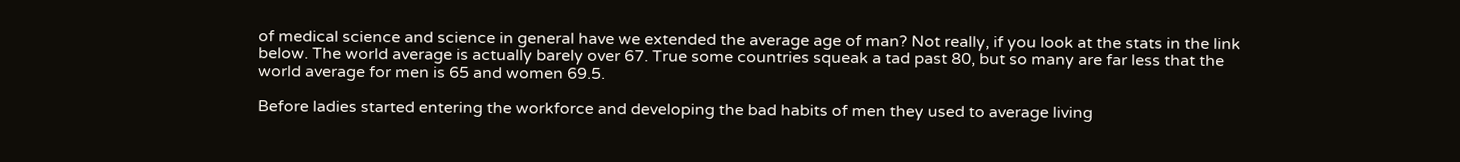of medical science and science in general have we extended the average age of man? Not really, if you look at the stats in the link below. The world average is actually barely over 67. True some countries squeak a tad past 80, but so many are far less that the world average for men is 65 and women 69.5.

Before ladies started entering the workforce and developing the bad habits of men they used to average living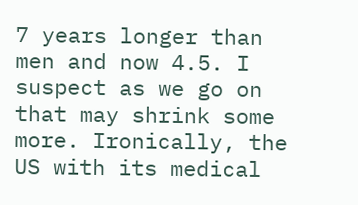7 years longer than men and now 4.5. I suspect as we go on that may shrink some more. Ironically, the US with its medical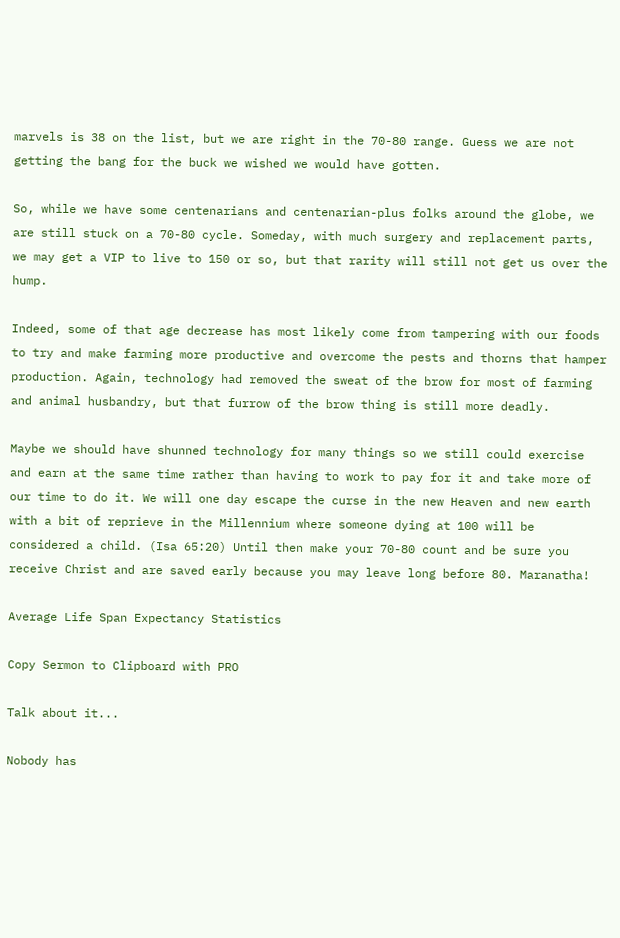marvels is 38 on the list, but we are right in the 70-80 range. Guess we are not getting the bang for the buck we wished we would have gotten.

So, while we have some centenarians and centenarian-plus folks around the globe, we are still stuck on a 70-80 cycle. Someday, with much surgery and replacement parts, we may get a VIP to live to 150 or so, but that rarity will still not get us over the hump.

Indeed, some of that age decrease has most likely come from tampering with our foods to try and make farming more productive and overcome the pests and thorns that hamper production. Again, technology had removed the sweat of the brow for most of farming and animal husbandry, but that furrow of the brow thing is still more deadly.

Maybe we should have shunned technology for many things so we still could exercise and earn at the same time rather than having to work to pay for it and take more of our time to do it. We will one day escape the curse in the new Heaven and new earth with a bit of reprieve in the Millennium where someone dying at 100 will be considered a child. (Isa 65:20) Until then make your 70-80 count and be sure you receive Christ and are saved early because you may leave long before 80. Maranatha!

Average Life Span Expectancy Statistics

Copy Sermon to Clipboard with PRO

Talk about it...

Nobody has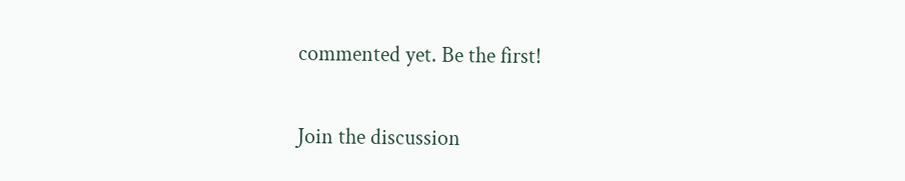commented yet. Be the first!

Join the discussion